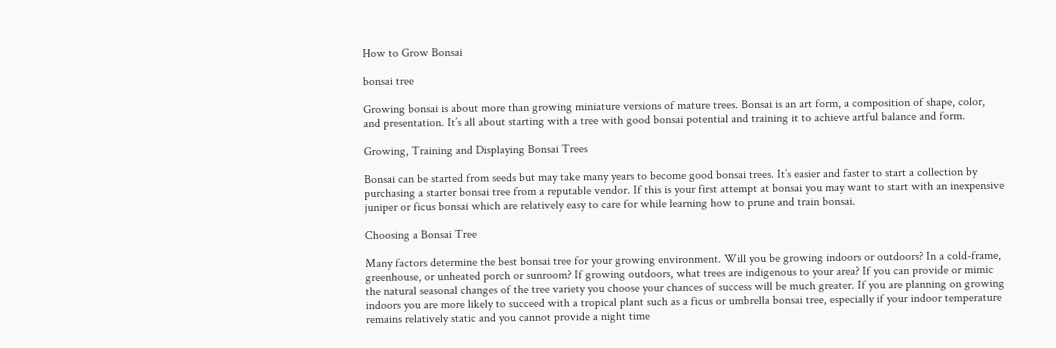How to Grow Bonsai

bonsai tree

Growing bonsai is about more than growing miniature versions of mature trees. Bonsai is an art form, a composition of shape, color, and presentation. It’s all about starting with a tree with good bonsai potential and training it to achieve artful balance and form.

Growing, Training and Displaying Bonsai Trees

Bonsai can be started from seeds but may take many years to become good bonsai trees. It’s easier and faster to start a collection by purchasing a starter bonsai tree from a reputable vendor. If this is your first attempt at bonsai you may want to start with an inexpensive juniper or ficus bonsai which are relatively easy to care for while learning how to prune and train bonsai.

Choosing a Bonsai Tree

Many factors determine the best bonsai tree for your growing environment. Will you be growing indoors or outdoors? In a cold-frame, greenhouse, or unheated porch or sunroom? If growing outdoors, what trees are indigenous to your area? If you can provide or mimic the natural seasonal changes of the tree variety you choose your chances of success will be much greater. If you are planning on growing indoors you are more likely to succeed with a tropical plant such as a ficus or umbrella bonsai tree, especially if your indoor temperature remains relatively static and you cannot provide a night time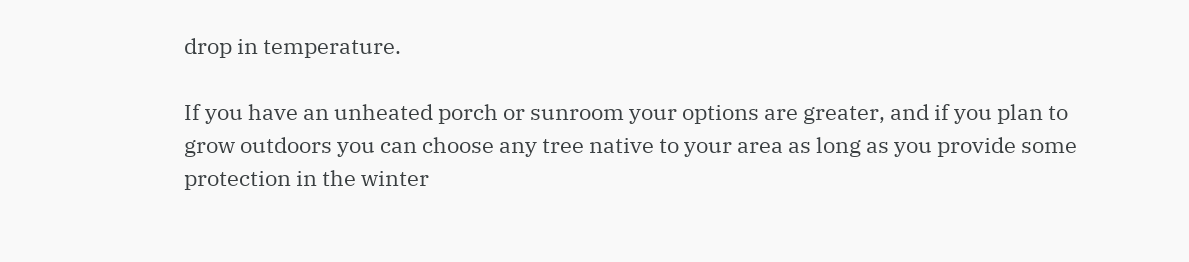drop in temperature.

If you have an unheated porch or sunroom your options are greater, and if you plan to grow outdoors you can choose any tree native to your area as long as you provide some protection in the winter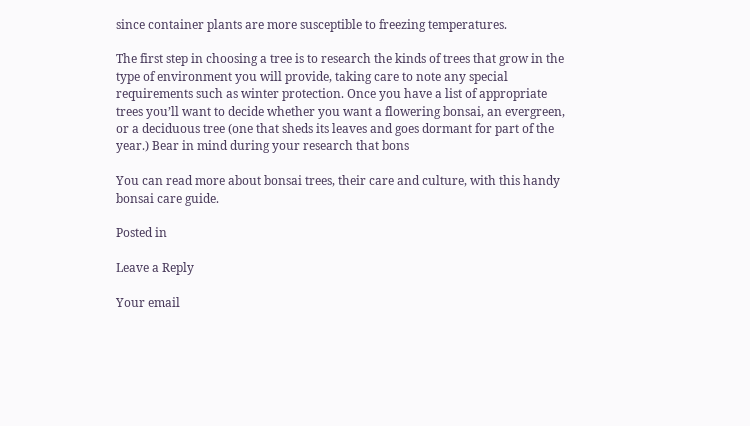since container plants are more susceptible to freezing temperatures.

The first step in choosing a tree is to research the kinds of trees that grow in the type of environment you will provide, taking care to note any special requirements such as winter protection. Once you have a list of appropriate trees you’ll want to decide whether you want a flowering bonsai, an evergreen, or a deciduous tree (one that sheds its leaves and goes dormant for part of the year.) Bear in mind during your research that bons

You can read more about bonsai trees, their care and culture, with this handy bonsai care guide.

Posted in

Leave a Reply

Your email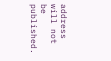address will not be published.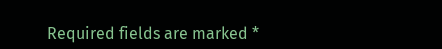Required fields are marked *